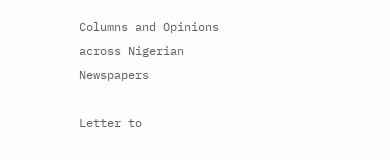Columns and Opinions across Nigerian Newspapers

Letter to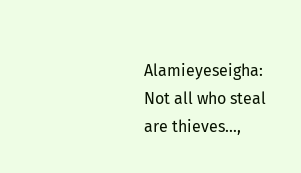Alamieyeseigha: Not all who steal are thieves…,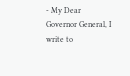- My Dear Governor General, I write to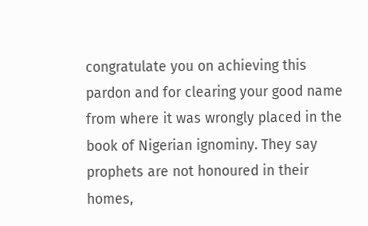congratulate you on achieving this pardon and for clearing your good name from where it was wrongly placed in the book of Nigerian ignominy. They say prophets are not honoured in their homes,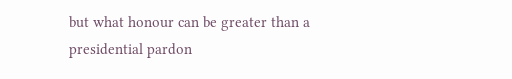but what honour can be greater than a presidential pardon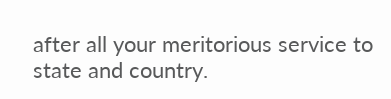after all your meritorious service to state and country.